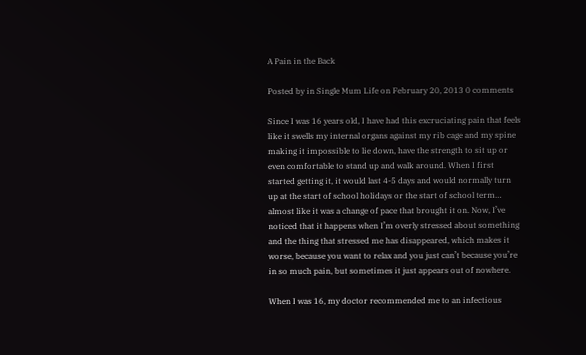A Pain in the Back

Posted by in Single Mum Life on February 20, 2013 0 comments

Since I was 16 years old, I have had this excruciating pain that feels like it swells my internal organs against my rib cage and my spine making it impossible to lie down, have the strength to sit up or even comfortable to stand up and walk around. When I first started getting it, it would last 4-5 days and would normally turn up at the start of school holidays or the start of school term… almost like it was a change of pace that brought it on. Now, I’ve noticed that it happens when I’m overly stressed about something and the thing that stressed me has disappeared, which makes it worse, because you want to relax and you just can’t because you’re in so much pain, but sometimes it just appears out of nowhere.

When I was 16, my doctor recommended me to an infectious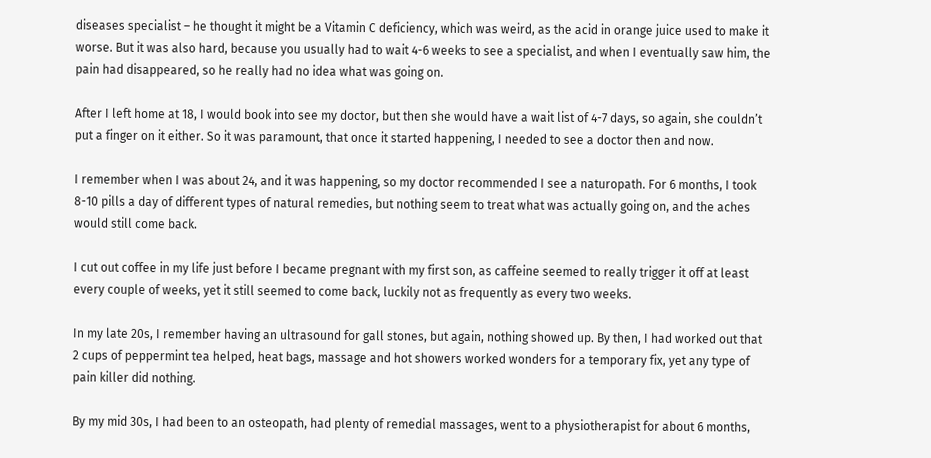diseases specialist – he thought it might be a Vitamin C deficiency, which was weird, as the acid in orange juice used to make it worse. But it was also hard, because you usually had to wait 4-6 weeks to see a specialist, and when I eventually saw him, the pain had disappeared, so he really had no idea what was going on.

After I left home at 18, I would book into see my doctor, but then she would have a wait list of 4-7 days, so again, she couldn’t put a finger on it either. So it was paramount, that once it started happening, I needed to see a doctor then and now.

I remember when I was about 24, and it was happening, so my doctor recommended I see a naturopath. For 6 months, I took 8-10 pills a day of different types of natural remedies, but nothing seem to treat what was actually going on, and the aches would still come back.

I cut out coffee in my life just before I became pregnant with my first son, as caffeine seemed to really trigger it off at least every couple of weeks, yet it still seemed to come back, luckily not as frequently as every two weeks.

In my late 20s, I remember having an ultrasound for gall stones, but again, nothing showed up. By then, I had worked out that 2 cups of peppermint tea helped, heat bags, massage and hot showers worked wonders for a temporary fix, yet any type of pain killer did nothing.

By my mid 30s, I had been to an osteopath, had plenty of remedial massages, went to a physiotherapist for about 6 months,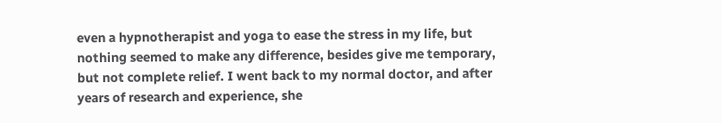even a hypnotherapist and yoga to ease the stress in my life, but nothing seemed to make any difference, besides give me temporary, but not complete relief. I went back to my normal doctor, and after years of research and experience, she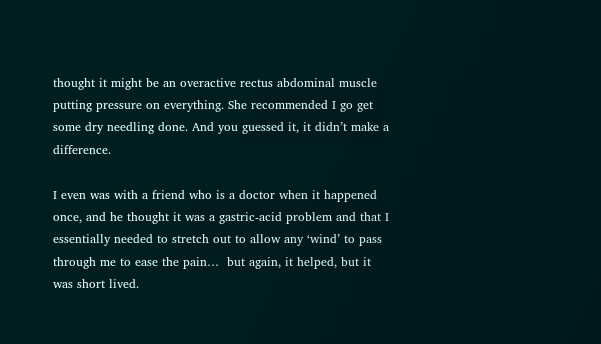thought it might be an overactive rectus abdominal muscle putting pressure on everything. She recommended I go get some dry needling done. And you guessed it, it didn’t make a difference.

I even was with a friend who is a doctor when it happened once, and he thought it was a gastric-acid problem and that I essentially needed to stretch out to allow any ‘wind’ to pass through me to ease the pain…  but again, it helped, but it was short lived.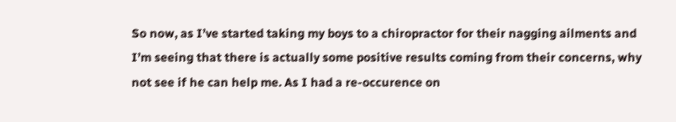So now, as I’ve started taking my boys to a chiropractor for their nagging ailments and I’m seeing that there is actually some positive results coming from their concerns, why not see if he can help me. As I had a re-occurence on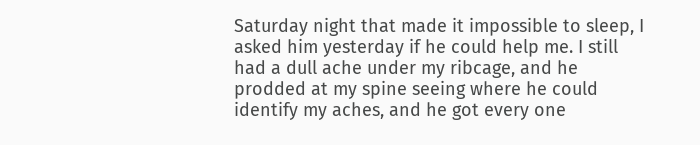Saturday night that made it impossible to sleep, I asked him yesterday if he could help me. I still had a dull ache under my ribcage, and he prodded at my spine seeing where he could identify my aches, and he got every one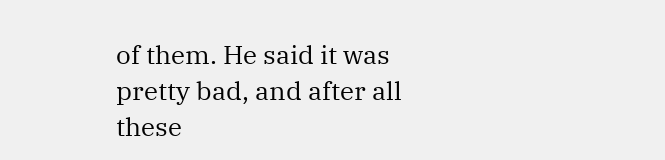of them. He said it was pretty bad, and after all these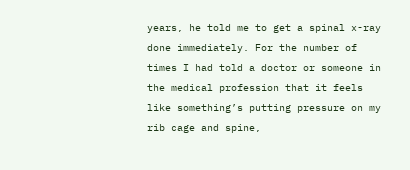years, he told me to get a spinal x-ray done immediately. For the number of times I had told a doctor or someone in the medical profession that it feels like something’s putting pressure on my rib cage and spine,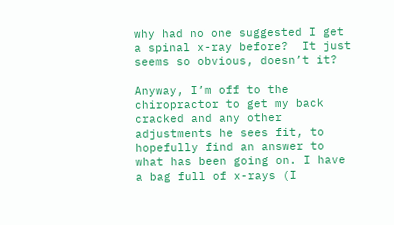why had no one suggested I get a spinal x-ray before?  It just seems so obvious, doesn’t it?

Anyway, I’m off to the chiropractor to get my back cracked and any other adjustments he sees fit, to hopefully find an answer to what has been going on. I have a bag full of x-rays (I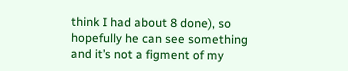think I had about 8 done), so hopefully he can see something and it’s not a figment of my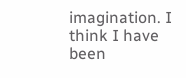imagination. I think I have been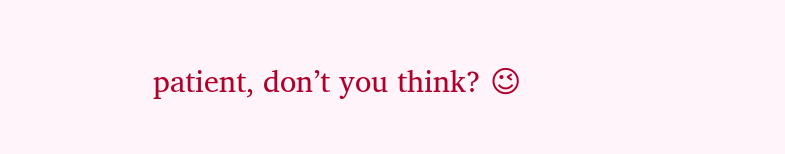patient, don’t you think? 😉